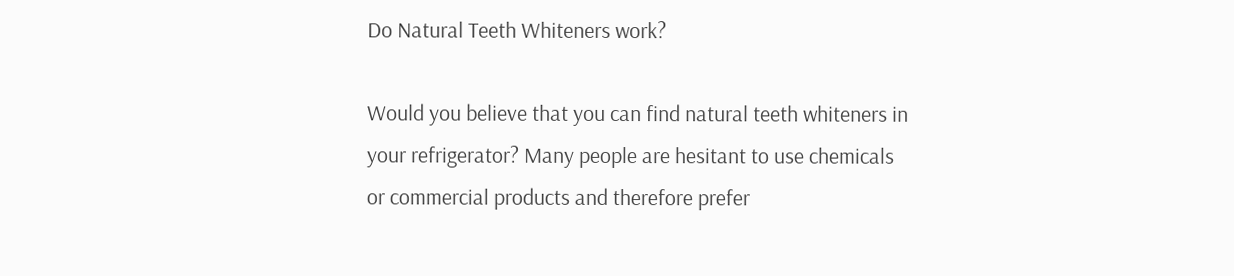Do Natural Teeth Whiteners work?

Would you believe that you can find natural teeth whiteners in your refrigerator? Many people are hesitant to use chemicals or commercial products and therefore prefer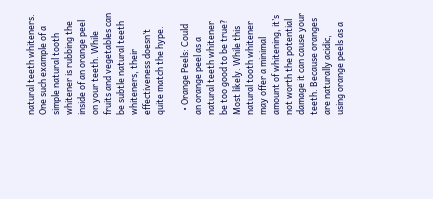natural teeth whiteners. One such example of a simple natural tooth whitener is rubbing the inside of an orange peel on your teeth. While fruits and vegetables can be subtle natural teeth whiteners, their effectiveness doesn’t quite match the hype.

  • Orange Peels: Could an orange peel as a natural teeth whitener be too good to be true? Most likely. While this natural tooth whitener may offer a minimal amount of whitening, it’s not worth the potential damage it can cause your teeth. Because oranges are naturally acidic, using orange peels as a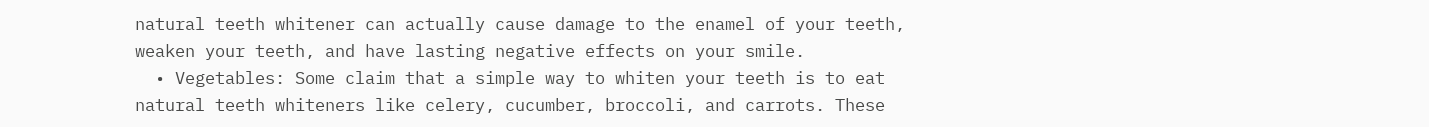natural teeth whitener can actually cause damage to the enamel of your teeth, weaken your teeth, and have lasting negative effects on your smile.
  • Vegetables: Some claim that a simple way to whiten your teeth is to eat natural teeth whiteners like celery, cucumber, broccoli, and carrots. These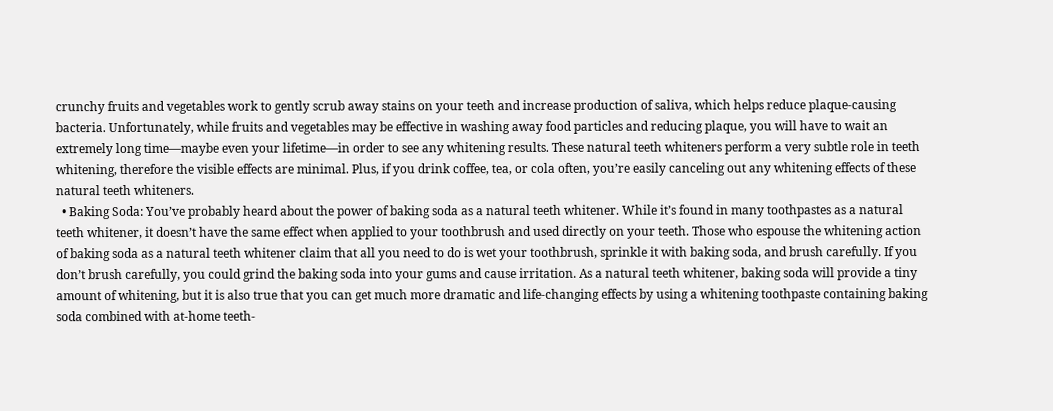crunchy fruits and vegetables work to gently scrub away stains on your teeth and increase production of saliva, which helps reduce plaque-causing bacteria. Unfortunately, while fruits and vegetables may be effective in washing away food particles and reducing plaque, you will have to wait an extremely long time—maybe even your lifetime—in order to see any whitening results. These natural teeth whiteners perform a very subtle role in teeth whitening, therefore the visible effects are minimal. Plus, if you drink coffee, tea, or cola often, you’re easily canceling out any whitening effects of these natural teeth whiteners.
  • Baking Soda: You’ve probably heard about the power of baking soda as a natural teeth whitener. While it’s found in many toothpastes as a natural teeth whitener, it doesn’t have the same effect when applied to your toothbrush and used directly on your teeth. Those who espouse the whitening action of baking soda as a natural teeth whitener claim that all you need to do is wet your toothbrush, sprinkle it with baking soda, and brush carefully. If you don’t brush carefully, you could grind the baking soda into your gums and cause irritation. As a natural teeth whitener, baking soda will provide a tiny amount of whitening, but it is also true that you can get much more dramatic and life-changing effects by using a whitening toothpaste containing baking soda combined with at-home teeth-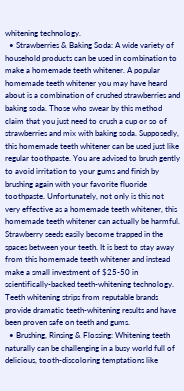whitening technology.
  • Strawberries & Baking Soda: A wide variety of household products can be used in combination to make a homemade teeth whitener. A popular homemade teeth whitener you may have heard about is a combination of crushed strawberries and baking soda. Those who swear by this method claim that you just need to crush a cup or so of strawberries and mix with baking soda. Supposedly, this homemade teeth whitener can be used just like regular toothpaste. You are advised to brush gently to avoid irritation to your gums and finish by brushing again with your favorite fluoride toothpaste. Unfortunately, not only is this not very effective as a homemade teeth whitener, this homemade teeth whitener can actually be harmful. Strawberry seeds easily become trapped in the spaces between your teeth. It is best to stay away from this homemade teeth whitener and instead make a small investment of $25-50 in scientifically-backed teeth-whitening technology. Teeth whitening strips from reputable brands provide dramatic teeth-whitening results and have been proven safe on teeth and gums.
  • Brushing, Rinsing & Flossing: Whitening teeth naturally can be challenging in a busy world full of delicious, tooth-discoloring temptations like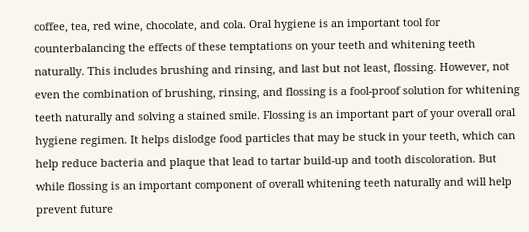coffee, tea, red wine, chocolate, and cola. Oral hygiene is an important tool for counterbalancing the effects of these temptations on your teeth and whitening teeth naturally. This includes brushing and rinsing, and last but not least, flossing. However, not even the combination of brushing, rinsing, and flossing is a fool-proof solution for whitening teeth naturally and solving a stained smile. Flossing is an important part of your overall oral hygiene regimen. It helps dislodge food particles that may be stuck in your teeth, which can help reduce bacteria and plaque that lead to tartar build-up and tooth discoloration. But while flossing is an important component of overall whitening teeth naturally and will help prevent future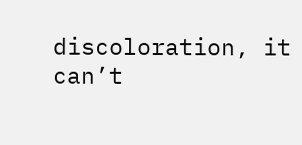discoloration, it can’t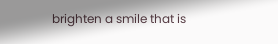brighten a smile that is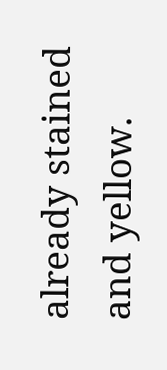already stained and yellow.